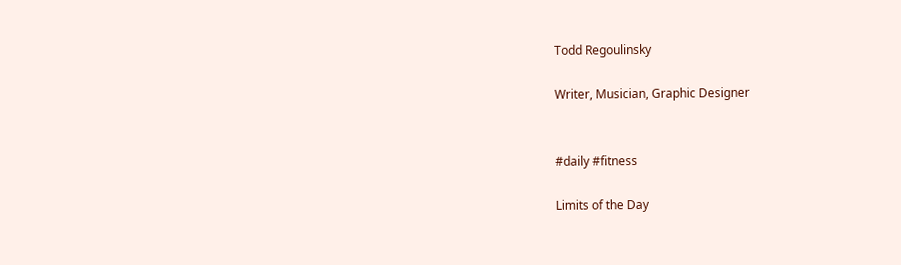Todd Regoulinsky

Writer, Musician, Graphic Designer


#daily #fitness

Limits of the Day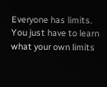Everyone has limits. You just have to learn what your own limits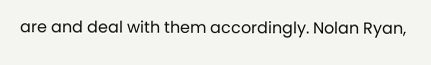are and deal with them accordingly. Nolan Ryan,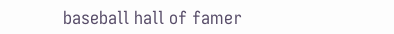baseball hall of famer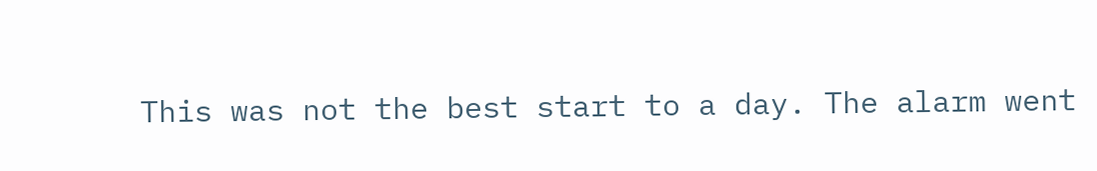This was not the best start to a day. The alarm went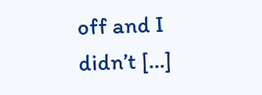off and I didn’t […]